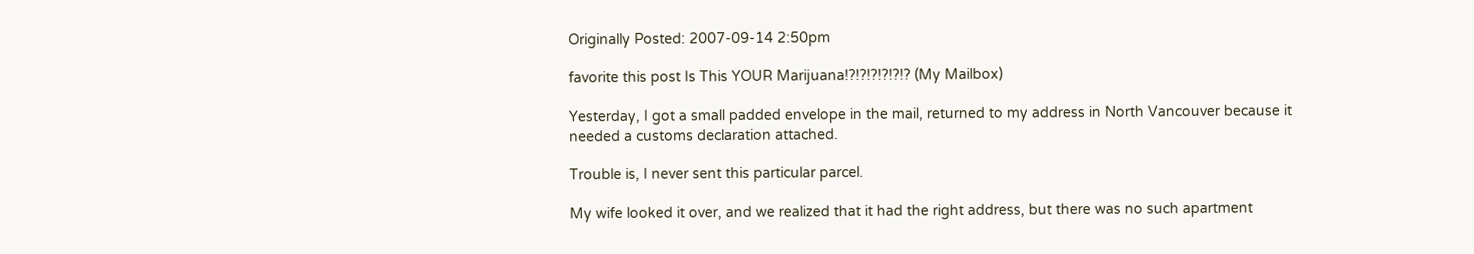Originally Posted: 2007-09-14 2:50pm

favorite this post Is This YOUR Marijuana!?!?!?!?!?!? (My Mailbox)

Yesterday, I got a small padded envelope in the mail, returned to my address in North Vancouver because it needed a customs declaration attached.

Trouble is, I never sent this particular parcel.

My wife looked it over, and we realized that it had the right address, but there was no such apartment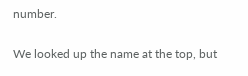number.

We looked up the name at the top, but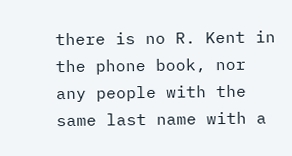there is no R. Kent in the phone book, nor any people with the same last name with a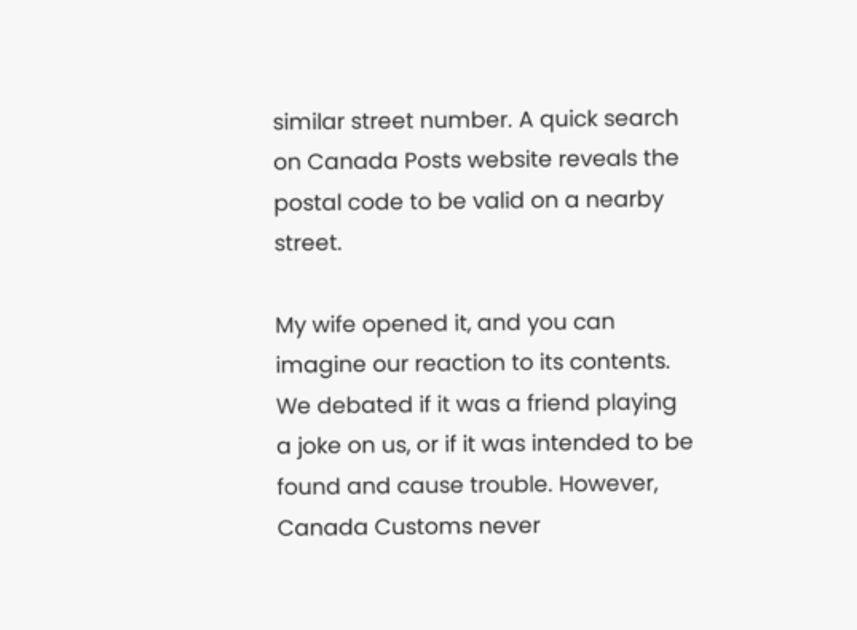similar street number. A quick search on Canada Posts website reveals the postal code to be valid on a nearby street.

My wife opened it, and you can imagine our reaction to its contents. We debated if it was a friend playing a joke on us, or if it was intended to be found and cause trouble. However, Canada Customs never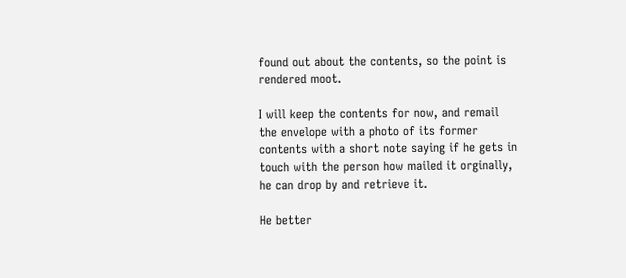found out about the contents, so the point is rendered moot.

I will keep the contents for now, and remail the envelope with a photo of its former contents with a short note saying if he gets in touch with the person how mailed it orginally, he can drop by and retrieve it.

He better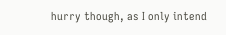hurry though, as I only intend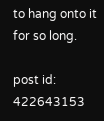to hang onto it for so long.

post id: 422643153